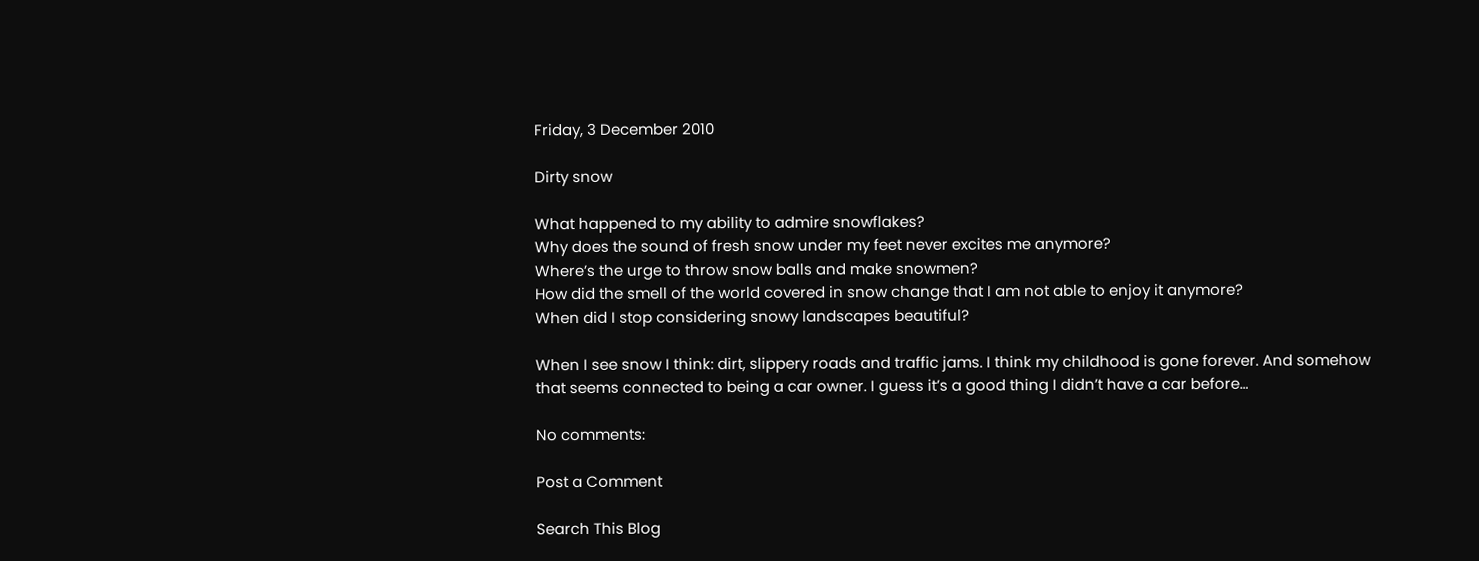Friday, 3 December 2010

Dirty snow

What happened to my ability to admire snowflakes?
Why does the sound of fresh snow under my feet never excites me anymore?
Where’s the urge to throw snow balls and make snowmen?
How did the smell of the world covered in snow change that I am not able to enjoy it anymore?
When did I stop considering snowy landscapes beautiful?

When I see snow I think: dirt, slippery roads and traffic jams. I think my childhood is gone forever. And somehow that seems connected to being a car owner. I guess it’s a good thing I didn’t have a car before…

No comments:

Post a Comment

Search This Blog